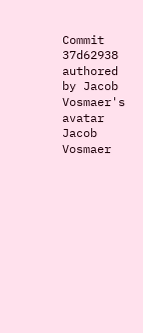Commit 37d62938 authored by Jacob Vosmaer's avatar Jacob Vosmaer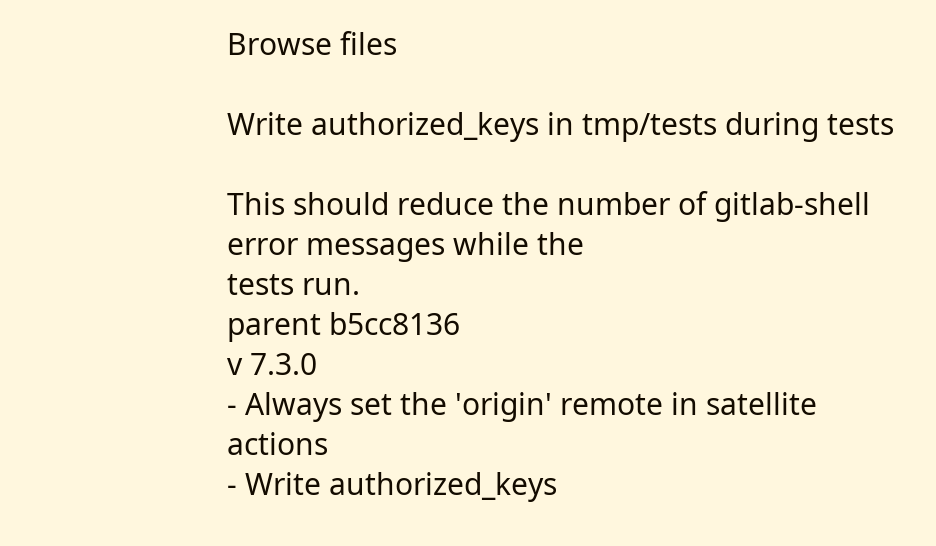Browse files

Write authorized_keys in tmp/tests during tests

This should reduce the number of gitlab-shell error messages while the
tests run.
parent b5cc8136
v 7.3.0
- Always set the 'origin' remote in satellite actions
- Write authorized_keys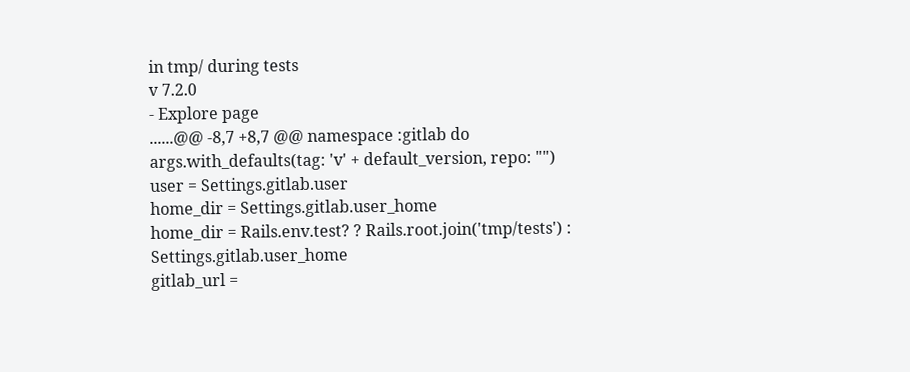in tmp/ during tests
v 7.2.0
- Explore page
......@@ -8,7 +8,7 @@ namespace :gitlab do
args.with_defaults(tag: 'v' + default_version, repo: "")
user = Settings.gitlab.user
home_dir = Settings.gitlab.user_home
home_dir = Rails.env.test? ? Rails.root.join('tmp/tests') : Settings.gitlab.user_home
gitlab_url =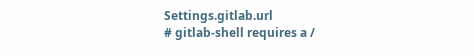Settings.gitlab.url
# gitlab-shell requires a /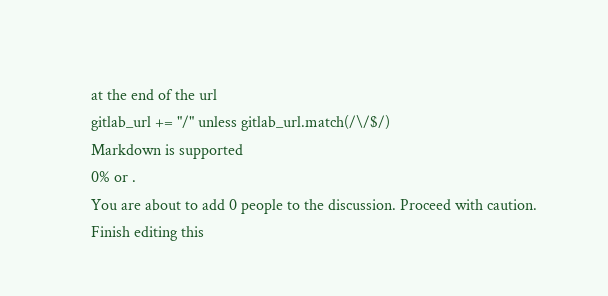at the end of the url
gitlab_url += "/" unless gitlab_url.match(/\/$/)
Markdown is supported
0% or .
You are about to add 0 people to the discussion. Proceed with caution.
Finish editing this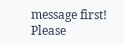message first!
Please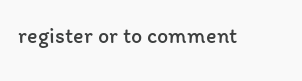register or to comment